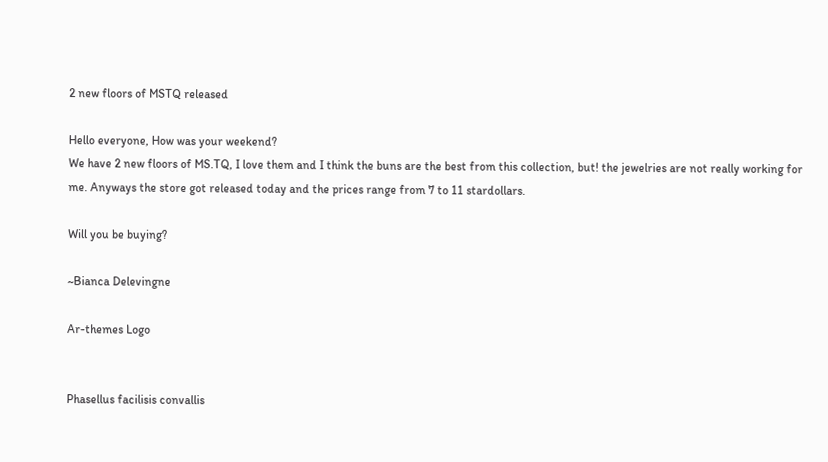2 new floors of MSTQ released

Hello everyone, How was your weekend?
We have 2 new floors of MS.TQ, I love them and I think the buns are the best from this collection, but! the jewelries are not really working for me. Anyways the store got released today and the prices range from 7 to 11 stardollars.

Will you be buying?

~Bianca Delevingne

Ar-themes Logo


Phasellus facilisis convallis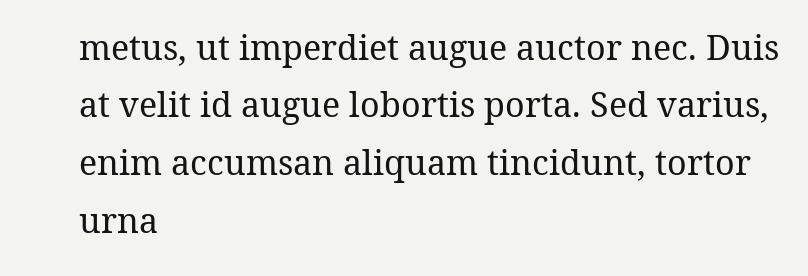metus, ut imperdiet augue auctor nec. Duis at velit id augue lobortis porta. Sed varius, enim accumsan aliquam tincidunt, tortor urna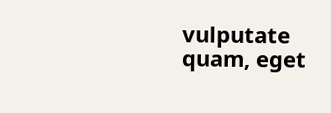vulputate quam, eget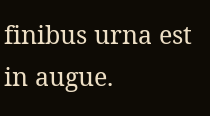finibus urna est in augue.